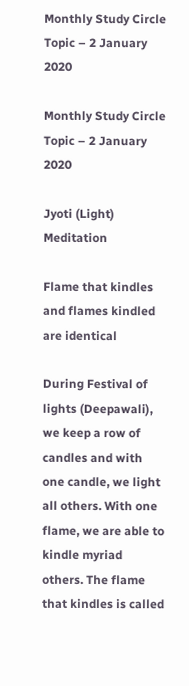Monthly Study Circle Topic – 2 January 2020

Monthly Study Circle Topic – 2 January 2020

Jyoti (Light) Meditation

Flame that kindles and flames kindled are identical

During Festival of lights (Deepawali), we keep a row of candles and with one candle, we light all others. With one flame, we are able to kindle myriad others. The flame that kindles is called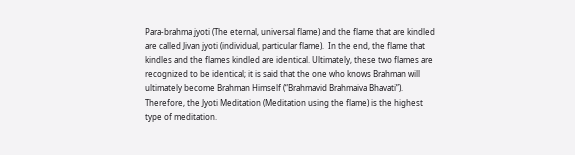Para-brahma jyoti (The eternal, universal flame) and the flame that are kindled are called Jivan jyoti (individual, particular flame).  In the end, the flame that kindles and the flames kindled are identical. Ultimately, these two flames are recognized to be identical; it is said that the one who knows Brahman will ultimately become Brahman Himself (“Brahmavid Brahmaiva Bhavati”). Therefore, the Jyoti Meditation (Meditation using the flame) is the highest type of meditation.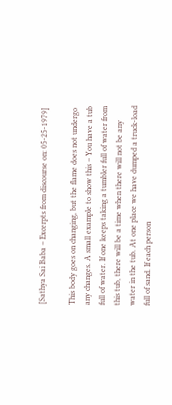[Sathya Sai Baba – Excerpts from discourse on: 05-25-1979]

This body goes on changing, but the flame does not undergo any changes. A small example to show this – You have a tub full of water. If one keeps taking a tumbler full of water from this tub, there will be a time when there will not be any water in the tub. At one place we have dumped a truck-load full of sand. If each person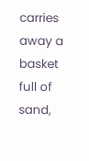carries away a basket full of sand,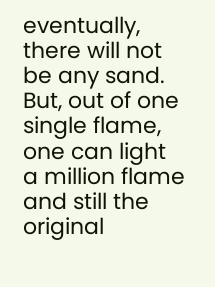eventually, there will not be any sand. But, out of one single flame, one can light a million flame and still the original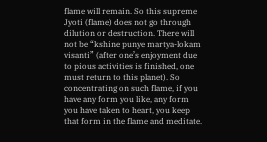flame will remain. So this supreme Jyoti (flame) does not go through dilution or destruction. There will not be “kshine punye martya-lokam visanti” (after one’s enjoyment due to pious activities is finished, one must return to this planet). So concentrating on such flame, if you have any form you like, any form you have taken to heart, you keep that form in the flame and meditate.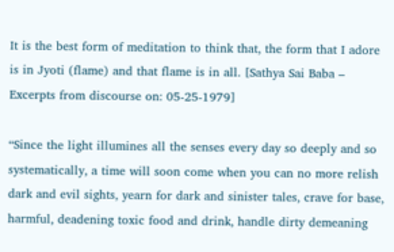It is the best form of meditation to think that, the form that I adore is in Jyoti (flame) and that flame is in all. [Sathya Sai Baba – Excerpts from discourse on: 05-25-1979]

“Since the light illumines all the senses every day so deeply and so systematically, a time will soon come when you can no more relish dark and evil sights, yearn for dark and sinister tales, crave for base, harmful, deadening toxic food and drink, handle dirty demeaning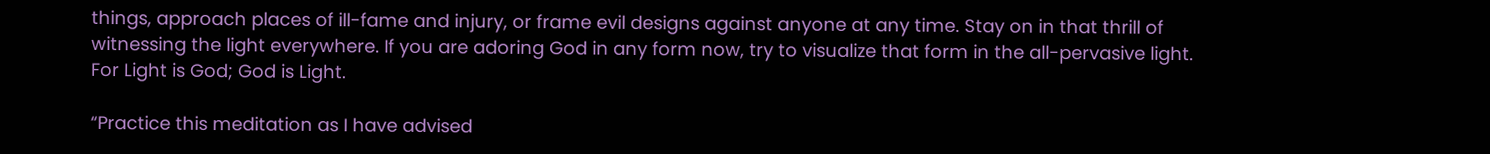things, approach places of ill-fame and injury, or frame evil designs against anyone at any time. Stay on in that thrill of witnessing the light everywhere. If you are adoring God in any form now, try to visualize that form in the all-pervasive light. For Light is God; God is Light.

“Practice this meditation as I have advised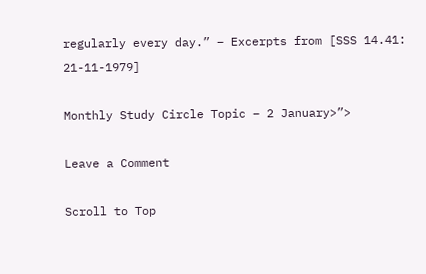regularly every day.” – Excerpts from [SSS 14.41: 21-11-1979]

Monthly Study Circle Topic – 2 January>”>

Leave a Comment

Scroll to Top